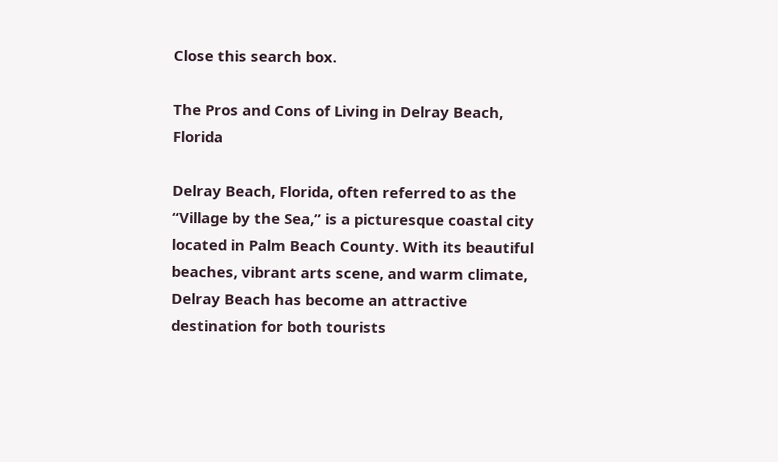Close this search box.

The Pros and Cons of Living in Delray Beach, Florida

Delray Beach, Florida, often referred to as the “Village by the Sea,” is a picturesque coastal city located in Palm Beach County. With its beautiful beaches, vibrant arts scene, and warm climate, Delray Beach has become an attractive destination for both tourists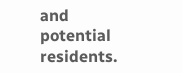and potential residents.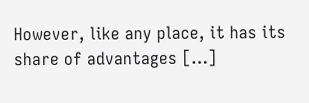However, like any place, it has its share of advantages […]